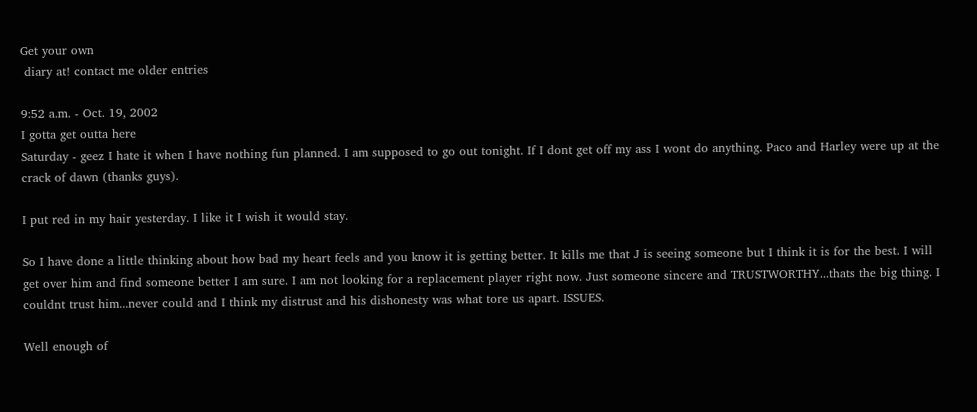Get your own
 diary at! contact me older entries

9:52 a.m. - Oct. 19, 2002
I gotta get outta here
Saturday - geez I hate it when I have nothing fun planned. I am supposed to go out tonight. If I dont get off my ass I wont do anything. Paco and Harley were up at the crack of dawn (thanks guys).

I put red in my hair yesterday. I like it I wish it would stay.

So I have done a little thinking about how bad my heart feels and you know it is getting better. It kills me that J is seeing someone but I think it is for the best. I will get over him and find someone better I am sure. I am not looking for a replacement player right now. Just someone sincere and TRUSTWORTHY...thats the big thing. I couldnt trust him...never could and I think my distrust and his dishonesty was what tore us apart. ISSUES.

Well enough of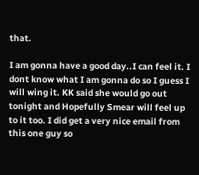that.

I am gonna have a good day..I can feel it. I dont know what I am gonna do so I guess I will wing it. KK said she would go out tonight and Hopefully Smear will feel up to it too. I did get a very nice email from this one guy so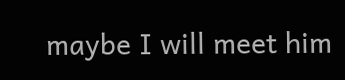maybe I will meet him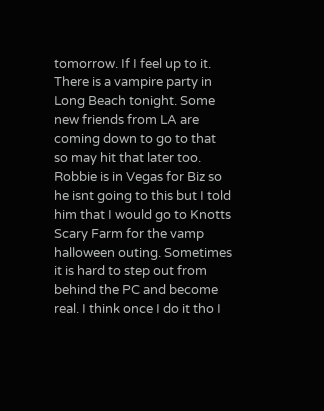tomorrow. If I feel up to it. There is a vampire party in Long Beach tonight. Some new friends from LA are coming down to go to that so may hit that later too. Robbie is in Vegas for Biz so he isnt going to this but I told him that I would go to Knotts Scary Farm for the vamp halloween outing. Sometimes it is hard to step out from behind the PC and become real. I think once I do it tho I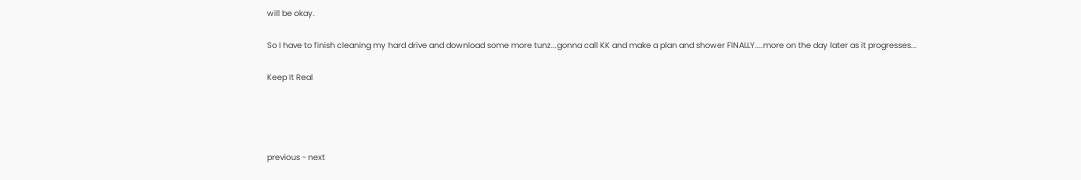will be okay.

So I have to finish cleaning my hard drive and download some more tunz...gonna call KK and make a plan and shower FINALLY....more on the day later as it progresses...

Keep It Real




previous - next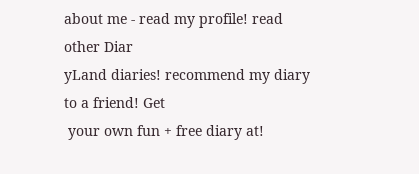about me - read my profile! read other Diar
yLand diaries! recommend my diary to a friend! Get
 your own fun + free diary at!